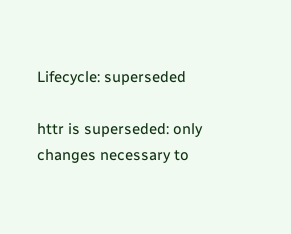Lifecycle: superseded

httr is superseded: only changes necessary to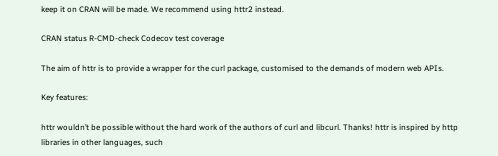keep it on CRAN will be made. We recommend using httr2 instead.

CRAN status R-CMD-check Codecov test coverage

The aim of httr is to provide a wrapper for the curl package, customised to the demands of modern web APIs.

Key features:

httr wouldn’t be possible without the hard work of the authors of curl and libcurl. Thanks! httr is inspired by http libraries in other languages, such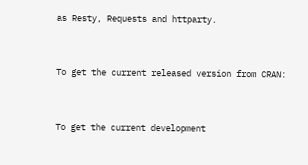as Resty, Requests and httparty.


To get the current released version from CRAN:


To get the current development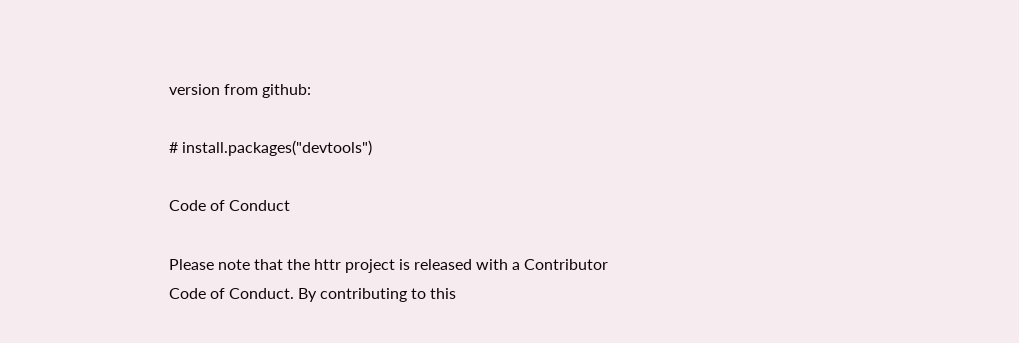version from github:

# install.packages("devtools")

Code of Conduct

Please note that the httr project is released with a Contributor Code of Conduct. By contributing to this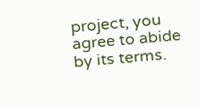project, you agree to abide by its terms.